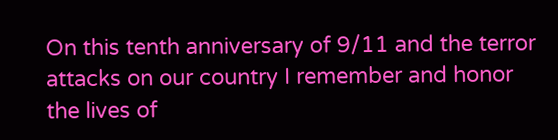On this tenth anniversary of 9/11 and the terror attacks on our country I remember and honor the lives of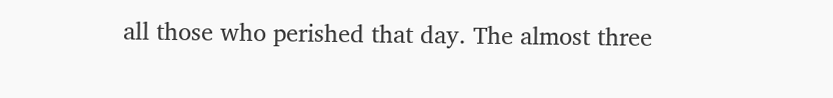all those who perished that day. The almost three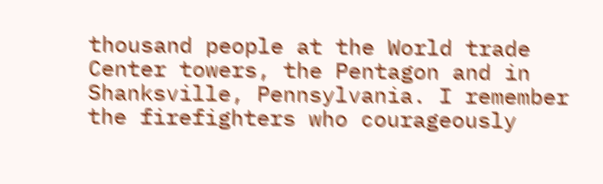thousand people at the World trade Center towers, the Pentagon and in Shanksville, Pennsylvania. I remember the firefighters who courageously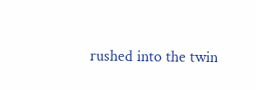rushed into the twin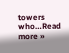towers who…Read more »